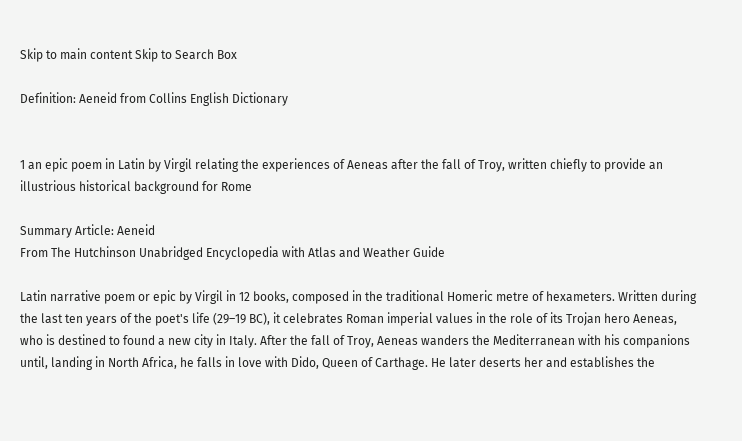Skip to main content Skip to Search Box

Definition: Aeneid from Collins English Dictionary


1 an epic poem in Latin by Virgil relating the experiences of Aeneas after the fall of Troy, written chiefly to provide an illustrious historical background for Rome

Summary Article: Aeneid
From The Hutchinson Unabridged Encyclopedia with Atlas and Weather Guide

Latin narrative poem or epic by Virgil in 12 books, composed in the traditional Homeric metre of hexameters. Written during the last ten years of the poet's life (29–19 BC), it celebrates Roman imperial values in the role of its Trojan hero Aeneas, who is destined to found a new city in Italy. After the fall of Troy, Aeneas wanders the Mediterranean with his companions until, landing in North Africa, he falls in love with Dido, Queen of Carthage. He later deserts her and establishes the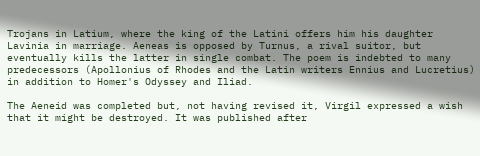Trojans in Latium, where the king of the Latini offers him his daughter Lavinia in marriage. Aeneas is opposed by Turnus, a rival suitor, but eventually kills the latter in single combat. The poem is indebted to many predecessors (Apollonius of Rhodes and the Latin writers Ennius and Lucretius) in addition to Homer's Odyssey and Iliad.

The Aeneid was completed but, not having revised it, Virgil expressed a wish that it might be destroyed. It was published after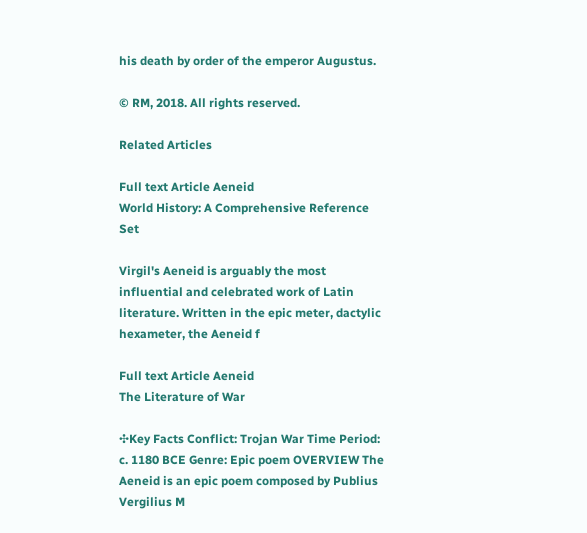his death by order of the emperor Augustus.

© RM, 2018. All rights reserved.

Related Articles

Full text Article Aeneid
World History: A Comprehensive Reference Set

Virgil's Aeneid is arguably the most influential and celebrated work of Latin literature. Written in the epic meter, dactylic hexameter, the Aeneid f

Full text Article Aeneid
The Literature of War

✣Key Facts Conflict: Trojan War Time Period: c. 1180 BCE Genre: Epic poem OVERVIEW The Aeneid is an epic poem composed by Publius Vergilius M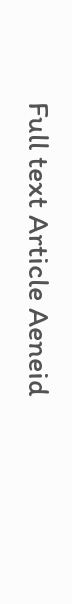Full text Article Aeneid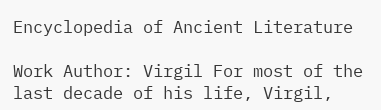Encyclopedia of Ancient Literature

Work Author: Virgil For most of the last decade of his life, Virgil,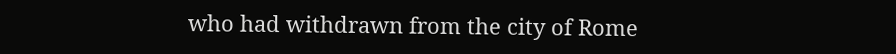who had withdrawn from the city of Rome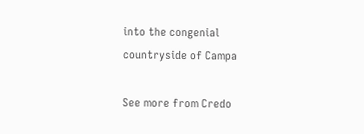into the congenial countryside of Campa

See more from Credo